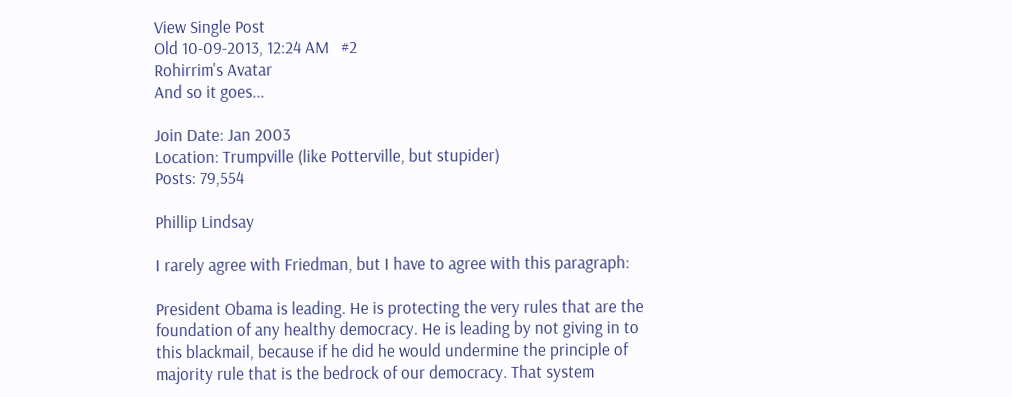View Single Post
Old 10-09-2013, 12:24 AM   #2
Rohirrim's Avatar
And so it goes...

Join Date: Jan 2003
Location: Trumpville (like Potterville, but stupider)
Posts: 79,554

Phillip Lindsay

I rarely agree with Friedman, but I have to agree with this paragraph:

President Obama is leading. He is protecting the very rules that are the foundation of any healthy democracy. He is leading by not giving in to this blackmail, because if he did he would undermine the principle of majority rule that is the bedrock of our democracy. That system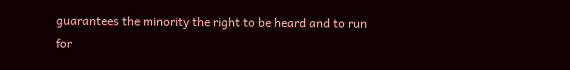guarantees the minority the right to be heard and to run for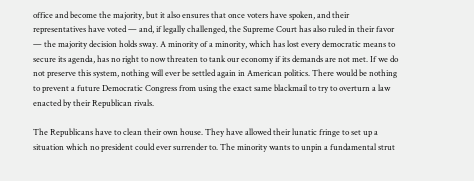office and become the majority, but it also ensures that once voters have spoken, and their representatives have voted — and, if legally challenged, the Supreme Court has also ruled in their favor — the majority decision holds sway. A minority of a minority, which has lost every democratic means to secure its agenda, has no right to now threaten to tank our economy if its demands are not met. If we do not preserve this system, nothing will ever be settled again in American politics. There would be nothing to prevent a future Democratic Congress from using the exact same blackmail to try to overturn a law enacted by their Republican rivals.

The Republicans have to clean their own house. They have allowed their lunatic fringe to set up a situation which no president could ever surrender to. The minority wants to unpin a fundamental strut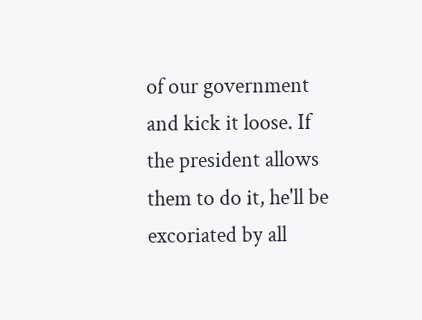of our government and kick it loose. If the president allows them to do it, he'll be excoriated by all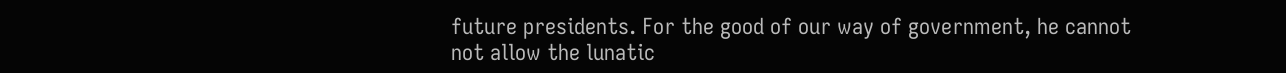future presidents. For the good of our way of government, he cannot not allow the lunatic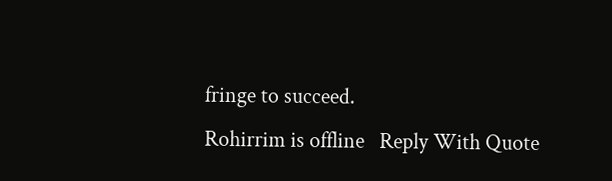fringe to succeed.
Rohirrim is offline   Reply With Quote